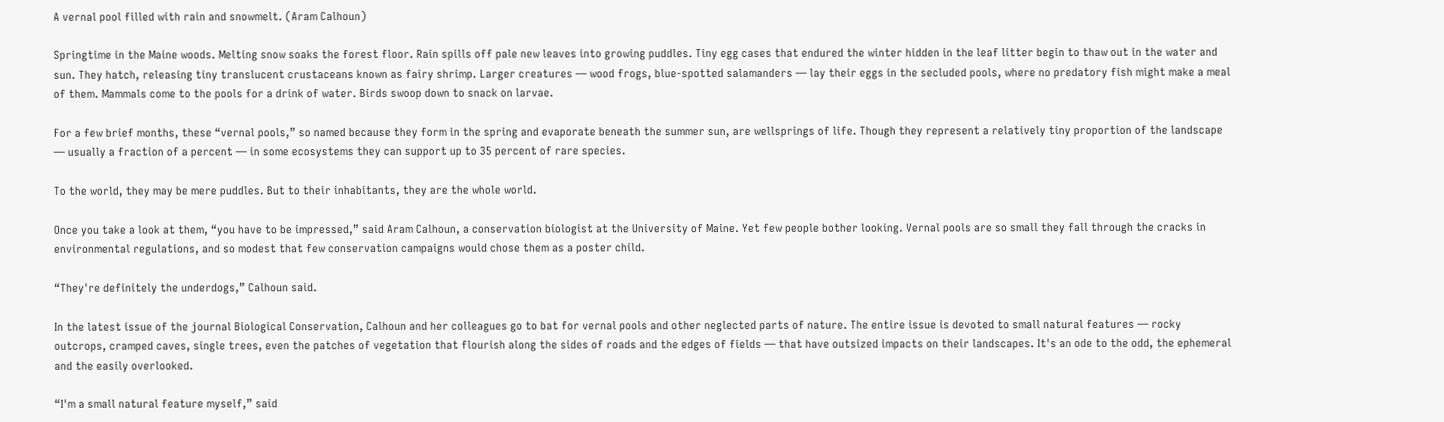A vernal pool filled with rain and snowmelt. (Aram Calhoun)

Springtime in the Maine woods. Melting snow soaks the forest floor. Rain spills off pale new leaves into growing puddles. Tiny egg cases that endured the winter hidden in the leaf litter begin to thaw out in the water and sun. They hatch, releasing tiny translucent crustaceans known as fairy shrimp. Larger creatures — wood frogs, blue-spotted salamanders — lay their eggs in the secluded pools, where no predatory fish might make a meal of them. Mammals come to the pools for a drink of water. Birds swoop down to snack on larvae.

For a few brief months, these “vernal pools,” so named because they form in the spring and evaporate beneath the summer sun, are wellsprings of life. Though they represent a relatively tiny proportion of the landscape — usually a fraction of a percent — in some ecosystems they can support up to 35 percent of rare species.

To the world, they may be mere puddles. But to their inhabitants, they are the whole world.

Once you take a look at them, “you have to be impressed,” said Aram Calhoun, a conservation biologist at the University of Maine. Yet few people bother looking. Vernal pools are so small they fall through the cracks in environmental regulations, and so modest that few conservation campaigns would chose them as a poster child.

“They're definitely the underdogs,” Calhoun said.

In the latest issue of the journal Biological Conservation, Calhoun and her colleagues go to bat for vernal pools and other neglected parts of nature. The entire issue is devoted to small natural features — rocky outcrops, cramped caves, single trees, even the patches of vegetation that flourish along the sides of roads and the edges of fields — that have outsized impacts on their landscapes. It's an ode to the odd, the ephemeral and the easily overlooked.

“I'm a small natural feature myself,” said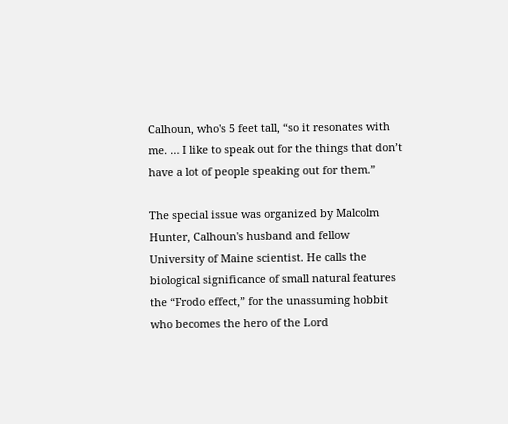Calhoun, who's 5 feet tall, “so it resonates with me. … I like to speak out for the things that don’t have a lot of people speaking out for them.”

The special issue was organized by Malcolm Hunter, Calhoun's husband and fellow University of Maine scientist. He calls the biological significance of small natural features the “Frodo effect,” for the unassuming hobbit who becomes the hero of the Lord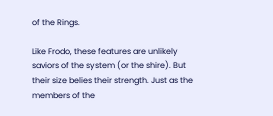of the Rings.

Like Frodo, these features are unlikely saviors of the system (or the shire). But their size belies their strength. Just as the members of the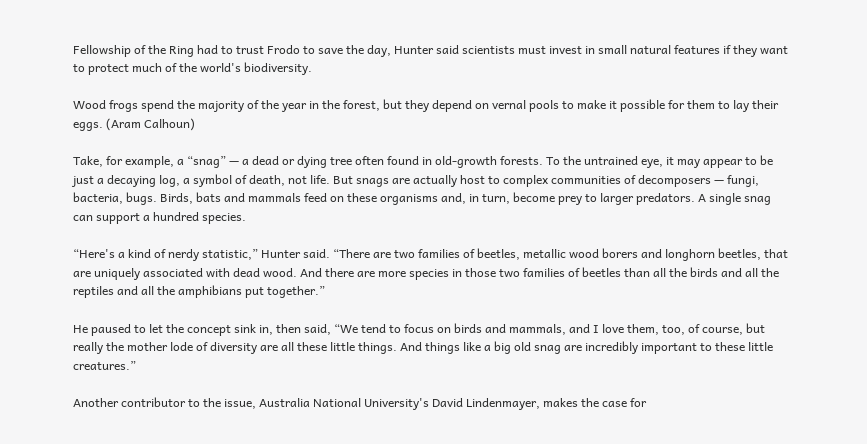Fellowship of the Ring had to trust Frodo to save the day, Hunter said scientists must invest in small natural features if they want to protect much of the world's biodiversity.

Wood frogs spend the majority of the year in the forest, but they depend on vernal pools to make it possible for them to lay their eggs. (Aram Calhoun)

Take, for example, a “snag” — a dead or dying tree often found in old-growth forests. To the untrained eye, it may appear to be just a decaying log, a symbol of death, not life. But snags are actually host to complex communities of decomposers — fungi, bacteria, bugs. Birds, bats and mammals feed on these organisms and, in turn, become prey to larger predators. A single snag can support a hundred species.

“Here's a kind of nerdy statistic,” Hunter said. “There are two families of beetles, metallic wood borers and longhorn beetles, that are uniquely associated with dead wood. And there are more species in those two families of beetles than all the birds and all the reptiles and all the amphibians put together.”

He paused to let the concept sink in, then said, “We tend to focus on birds and mammals, and I love them, too, of course, but really the mother lode of diversity are all these little things. And things like a big old snag are incredibly important to these little creatures.”

Another contributor to the issue, Australia National University's David Lindenmayer, makes the case for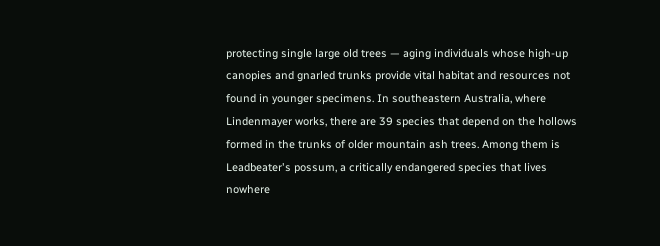protecting single large old trees — aging individuals whose high-up canopies and gnarled trunks provide vital habitat and resources not found in younger specimens. In southeastern Australia, where Lindenmayer works, there are 39 species that depend on the hollows formed in the trunks of older mountain ash trees. Among them is Leadbeater's possum, a critically endangered species that lives nowhere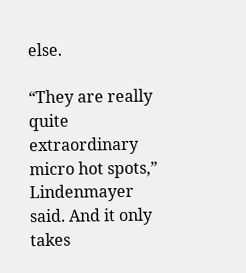else.

“They are really quite extraordinary micro hot spots,” Lindenmayer said. And it only takes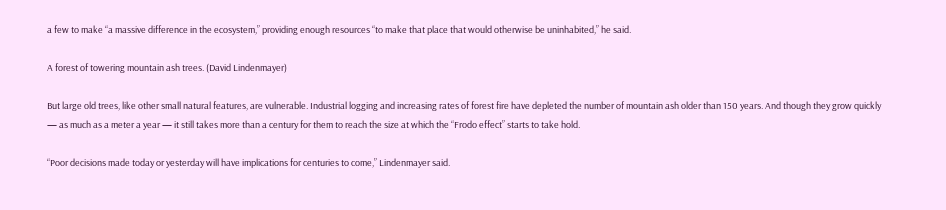a few to make “a massive difference in the ecosystem,” providing enough resources “to make that place that would otherwise be uninhabited,” he said.

A forest of towering mountain ash trees. (David Lindenmayer)

But large old trees, like other small natural features, are vulnerable. Industrial logging and increasing rates of forest fire have depleted the number of mountain ash older than 150 years. And though they grow quickly — as much as a meter a year — it still takes more than a century for them to reach the size at which the “Frodo effect” starts to take hold.

“Poor decisions made today or yesterday will have implications for centuries to come,” Lindenmayer said.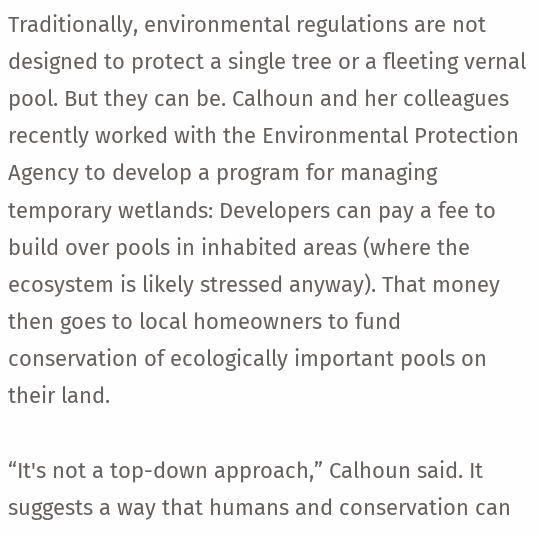Traditionally, environmental regulations are not designed to protect a single tree or a fleeting vernal pool. But they can be. Calhoun and her colleagues recently worked with the Environmental Protection Agency to develop a program for managing temporary wetlands: Developers can pay a fee to build over pools in inhabited areas (where the ecosystem is likely stressed anyway). That money then goes to local homeowners to fund conservation of ecologically important pools on their land.

“It's not a top-down approach,” Calhoun said. It suggests a way that humans and conservation can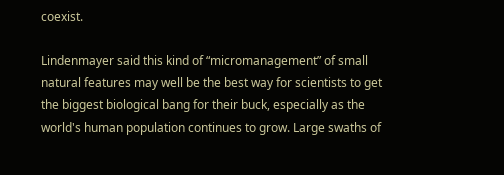coexist.

Lindenmayer said this kind of “micromanagement” of small natural features may well be the best way for scientists to get the biggest biological bang for their buck, especially as the world's human population continues to grow. Large swaths of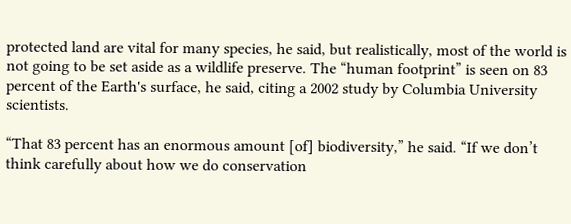protected land are vital for many species, he said, but realistically, most of the world is not going to be set aside as a wildlife preserve. The “human footprint” is seen on 83 percent of the Earth's surface, he said, citing a 2002 study by Columbia University scientists.

“That 83 percent has an enormous amount [of] biodiversity,” he said. “If we don’t think carefully about how we do conservation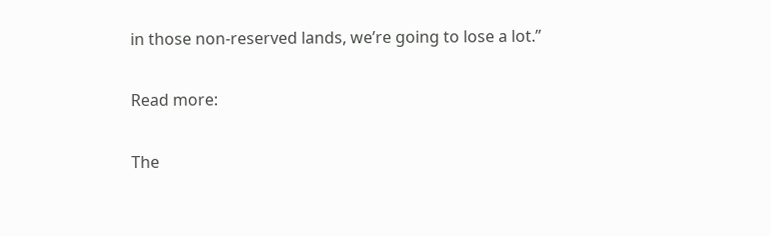in those non-reserved lands, we’re going to lose a lot.”

Read more:

The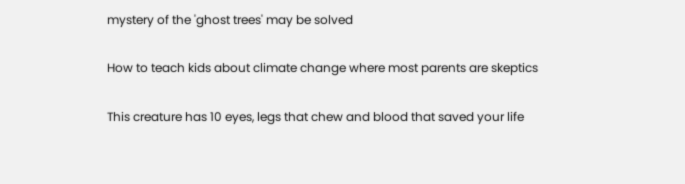mystery of the 'ghost trees' may be solved

How to teach kids about climate change where most parents are skeptics

This creature has 10 eyes, legs that chew and blood that saved your life